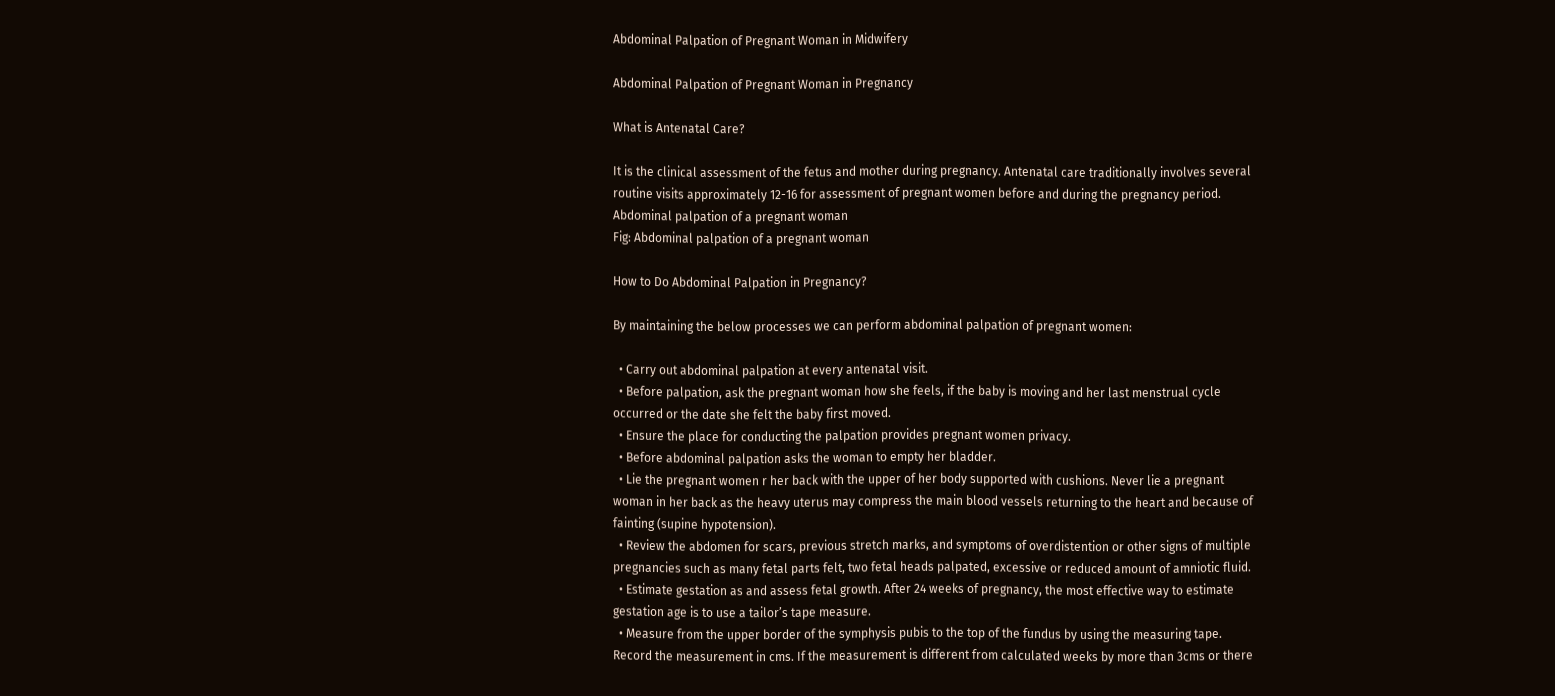Abdominal Palpation of Pregnant Woman in Midwifery

Abdominal Palpation of Pregnant Woman in Pregnancy

What is Antenatal Care?

It is the clinical assessment of the fetus and mother during pregnancy. Antenatal care traditionally involves several routine visits approximately 12-16 for assessment of pregnant women before and during the pregnancy period.
Abdominal palpation of a pregnant woman
Fig: Abdominal palpation of a pregnant woman

How to Do Abdominal Palpation in Pregnancy?

By maintaining the below processes we can perform abdominal palpation of pregnant women:

  • Carry out abdominal palpation at every antenatal visit.
  • Before palpation, ask the pregnant woman how she feels, if the baby is moving and her last menstrual cycle occurred or the date she felt the baby first moved.
  • Ensure the place for conducting the palpation provides pregnant women privacy.
  • Before abdominal palpation asks the woman to empty her bladder.
  • Lie the pregnant women r her back with the upper of her body supported with cushions. Never lie a pregnant woman in her back as the heavy uterus may compress the main blood vessels returning to the heart and because of fainting (supine hypotension).
  • Review the abdomen for scars, previous stretch marks, and symptoms of overdistention or other signs of multiple pregnancies such as many fetal parts felt, two fetal heads palpated, excessive or reduced amount of amniotic fluid.
  • Estimate gestation as and assess fetal growth. After 24 weeks of pregnancy, the most effective way to estimate gestation age is to use a tailor’s tape measure.
  • Measure from the upper border of the symphysis pubis to the top of the fundus by using the measuring tape. Record the measurement in cms. If the measurement is different from calculated weeks by more than 3cms or there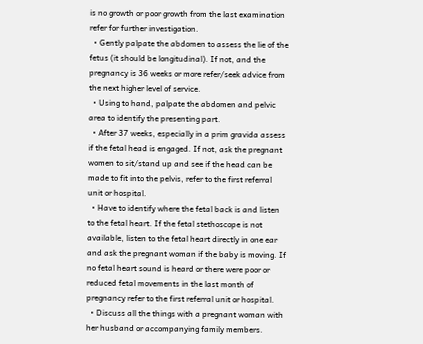is no growth or poor growth from the last examination refer for further investigation.
  • Gently palpate the abdomen to assess the lie of the fetus (it should be longitudinal). If not, and the pregnancy is 36 weeks or more refer/seek advice from the next higher level of service.
  • Using to hand, palpate the abdomen and pelvic area to identify the presenting part.
  • After 37 weeks, especially in a prim gravida assess if the fetal head is engaged. If not, ask the pregnant women to sit/stand up and see if the head can be made to fit into the pelvis, refer to the first referral unit or hospital.
  • Have to identify where the fetal back is and listen to the fetal heart. If the fetal stethoscope is not available, listen to the fetal heart directly in one ear and ask the pregnant woman if the baby is moving. If no fetal heart sound is heard or there were poor or reduced fetal movements in the last month of pregnancy refer to the first referral unit or hospital.
  • Discuss all the things with a pregnant woman with her husband or accompanying family members.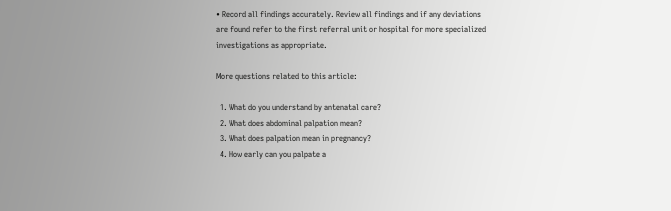• Record all findings accurately. Review all findings and if any deviations are found refer to the first referral unit or hospital for more specialized investigations as appropriate.

More questions related to this article:

  1. What do you understand by antenatal care?
  2. What does abdominal palpation mean?
  3. What does palpation mean in pregnancy?
  4. How early can you palpate a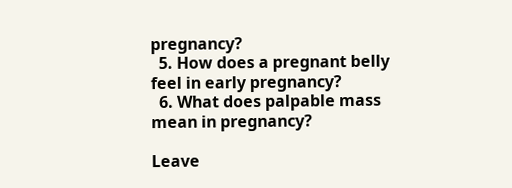pregnancy?
  5. How does a pregnant belly feel in early pregnancy?
  6. What does palpable mass mean in pregnancy?

Leave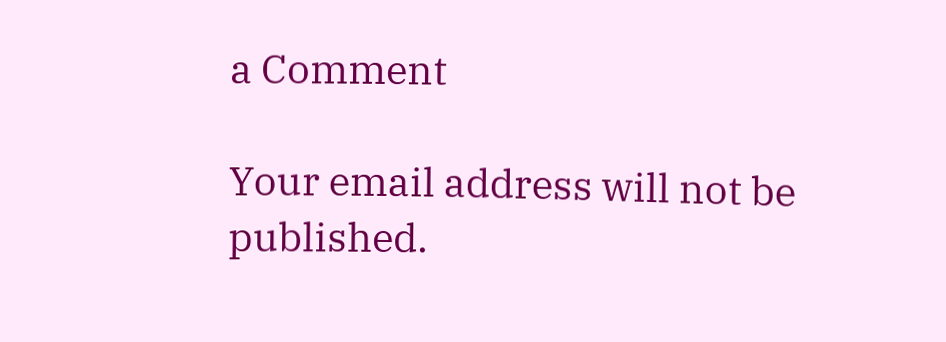a Comment

Your email address will not be published.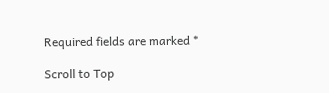Required fields are marked *

Scroll to Top